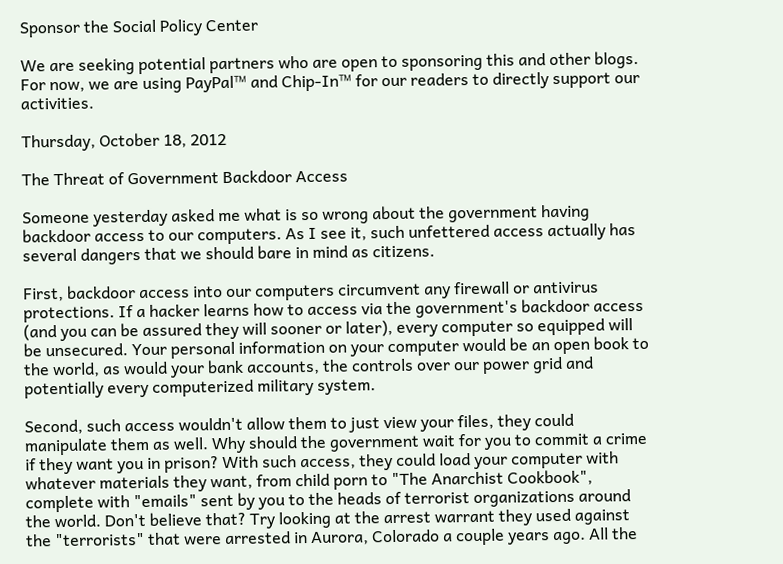Sponsor the Social Policy Center

We are seeking potential partners who are open to sponsoring this and other blogs. For now, we are using PayPal™ and Chip-In™ for our readers to directly support our activities.

Thursday, October 18, 2012

The Threat of Government Backdoor Access

Someone yesterday asked me what is so wrong about the government having backdoor access to our computers. As I see it, such unfettered access actually has several dangers that we should bare in mind as citizens.

First, backdoor access into our computers circumvent any firewall or antivirus protections. If a hacker learns how to access via the government's backdoor access (and you can be assured they will sooner or later), every computer so equipped will be unsecured. Your personal information on your computer would be an open book to the world, as would your bank accounts, the controls over our power grid and potentially every computerized military system.

Second, such access wouldn't allow them to just view your files, they could manipulate them as well. Why should the government wait for you to commit a crime if they want you in prison? With such access, they could load your computer with whatever materials they want, from child porn to "The Anarchist Cookbook", complete with "emails" sent by you to the heads of terrorist organizations around the world. Don't believe that? Try looking at the arrest warrant they used against the "terrorists" that were arrested in Aurora, Colorado a couple years ago. All the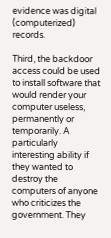evidence was digital (computerized) records.

Third, the backdoor access could be used to install software that would render your computer useless, permanently or temporarily. A particularly interesting ability if they wanted to destroy the computers of anyone who criticizes the government. They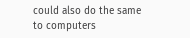could also do the same to computers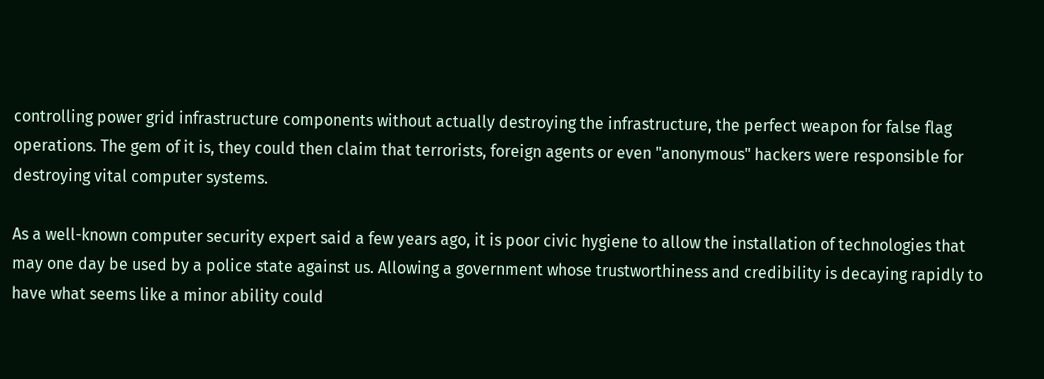controlling power grid infrastructure components without actually destroying the infrastructure, the perfect weapon for false flag operations. The gem of it is, they could then claim that terrorists, foreign agents or even "anonymous" hackers were responsible for destroying vital computer systems.

As a well-known computer security expert said a few years ago, it is poor civic hygiene to allow the installation of technologies that may one day be used by a police state against us. Allowing a government whose trustworthiness and credibility is decaying rapidly to have what seems like a minor ability could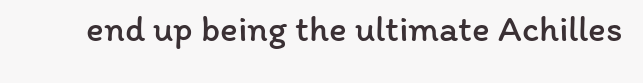end up being the ultimate Achilles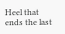Heel that ends the last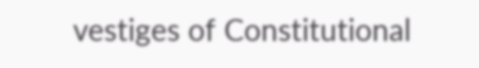vestiges of Constitutional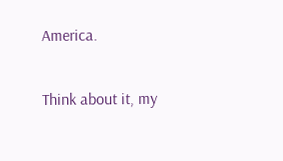America.

Think about it, my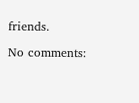friends.

No comments: